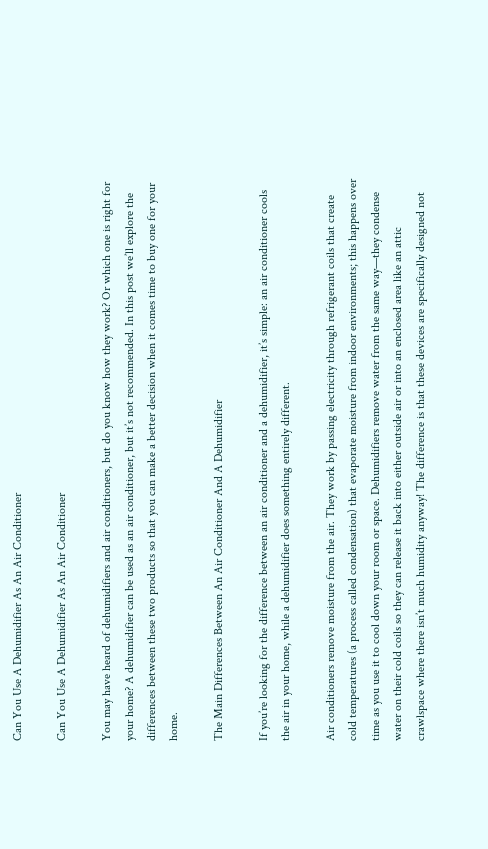Can You Use A Dehumidifier As An Air Conditioner

Can You Use A Dehumidifier As An Air Conditioner

You may have heard of dehumidifiers and air conditioners, but do you know how they work? Or which one is right for your home? A dehumidifier can be used as an air conditioner, but it’s not recommended. In this post we’ll explore the differences between these two products so that you can make a better decision when it comes time to buy one for your home.

The Main Differences Between An Air Conditioner And A Dehumidifier

If you’re looking for the difference between an air conditioner and a dehumidifier, it’s simple: an air conditioner cools the air in your home, while a dehumidifier does something entirely different.

Air conditioners remove moisture from the air. They work by passing electricity through refrigerant coils that create cold temperatures (a process called condensation) that evaporate moisture from indoor environments; this happens over time as you use it to cool down your room or space. Dehumidifiers remove water from the same way—they condense water on their cold coils so they can release it back into either outside air or into an enclosed area like an attic crawlspace where there isn’t much humidity anyway! The difference is that these devices are specifically designed not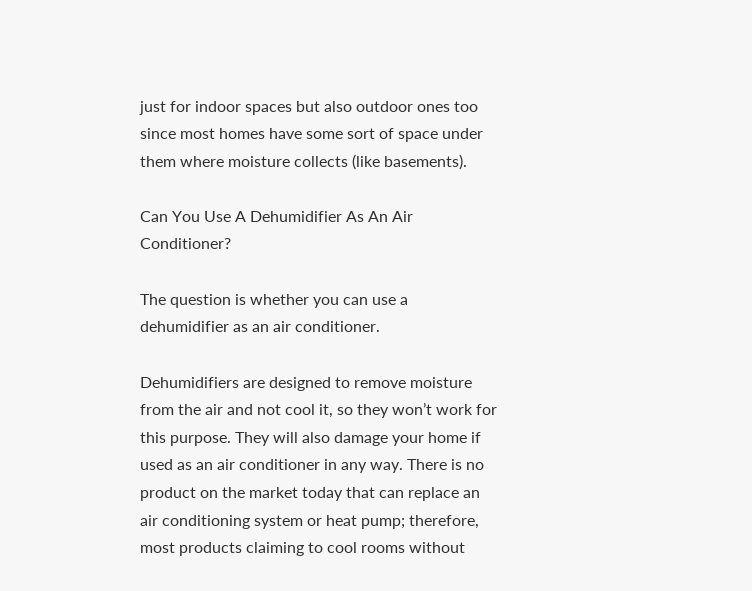just for indoor spaces but also outdoor ones too since most homes have some sort of space under them where moisture collects (like basements).

Can You Use A Dehumidifier As An Air Conditioner?

The question is whether you can use a dehumidifier as an air conditioner.

Dehumidifiers are designed to remove moisture from the air and not cool it, so they won’t work for this purpose. They will also damage your home if used as an air conditioner in any way. There is no product on the market today that can replace an air conditioning system or heat pump; therefore, most products claiming to cool rooms without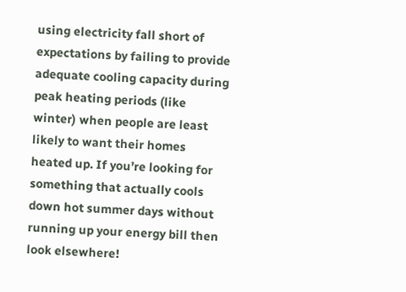using electricity fall short of expectations by failing to provide adequate cooling capacity during peak heating periods (like winter) when people are least likely to want their homes heated up. If you’re looking for something that actually cools down hot summer days without running up your energy bill then look elsewhere!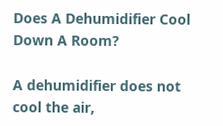Does A Dehumidifier Cool Down A Room?

A dehumidifier does not cool the air,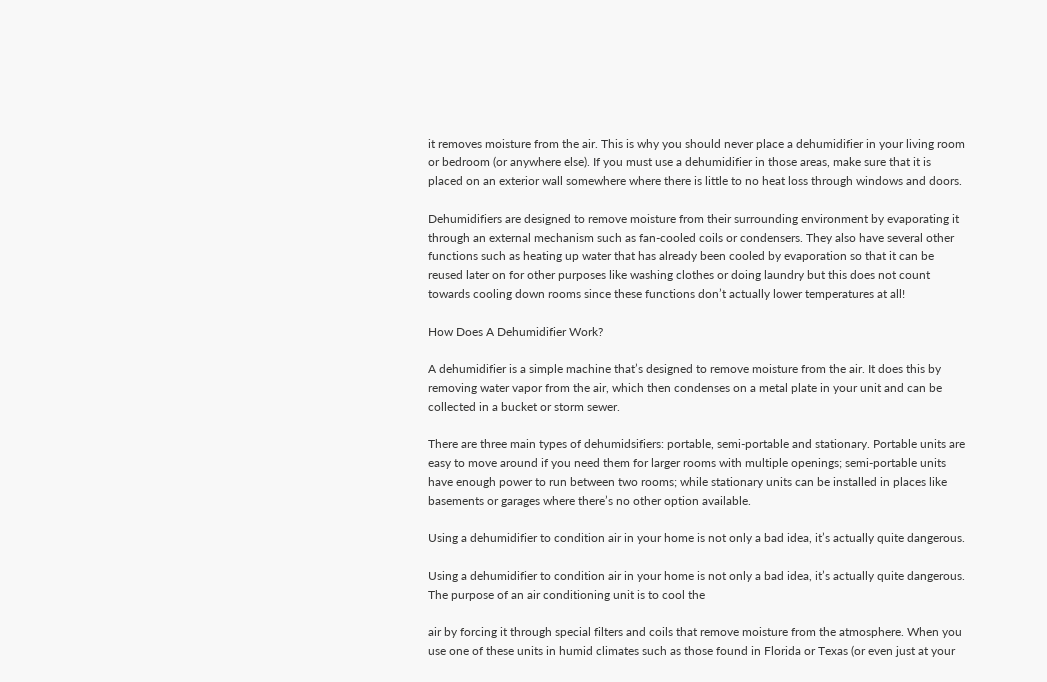it removes moisture from the air. This is why you should never place a dehumidifier in your living room or bedroom (or anywhere else). If you must use a dehumidifier in those areas, make sure that it is placed on an exterior wall somewhere where there is little to no heat loss through windows and doors.

Dehumidifiers are designed to remove moisture from their surrounding environment by evaporating it through an external mechanism such as fan-cooled coils or condensers. They also have several other functions such as heating up water that has already been cooled by evaporation so that it can be reused later on for other purposes like washing clothes or doing laundry but this does not count towards cooling down rooms since these functions don’t actually lower temperatures at all!

How Does A Dehumidifier Work?

A dehumidifier is a simple machine that’s designed to remove moisture from the air. It does this by removing water vapor from the air, which then condenses on a metal plate in your unit and can be collected in a bucket or storm sewer.

There are three main types of dehumidsifiers: portable, semi-portable and stationary. Portable units are easy to move around if you need them for larger rooms with multiple openings; semi-portable units have enough power to run between two rooms; while stationary units can be installed in places like basements or garages where there’s no other option available.

Using a dehumidifier to condition air in your home is not only a bad idea, it’s actually quite dangerous.

Using a dehumidifier to condition air in your home is not only a bad idea, it’s actually quite dangerous. The purpose of an air conditioning unit is to cool the

air by forcing it through special filters and coils that remove moisture from the atmosphere. When you use one of these units in humid climates such as those found in Florida or Texas (or even just at your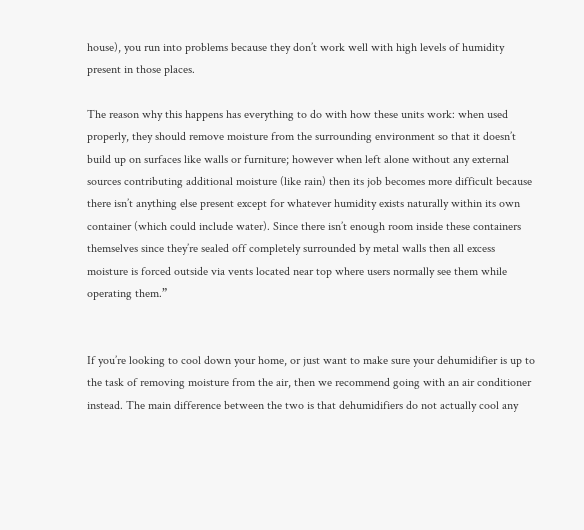house), you run into problems because they don’t work well with high levels of humidity present in those places.

The reason why this happens has everything to do with how these units work: when used properly, they should remove moisture from the surrounding environment so that it doesn’t build up on surfaces like walls or furniture; however when left alone without any external sources contributing additional moisture (like rain) then its job becomes more difficult because there isn’t anything else present except for whatever humidity exists naturally within its own container (which could include water). Since there isn’t enough room inside these containers themselves since they’re sealed off completely surrounded by metal walls then all excess moisture is forced outside via vents located near top where users normally see them while operating them.”


If you’re looking to cool down your home, or just want to make sure your dehumidifier is up to the task of removing moisture from the air, then we recommend going with an air conditioner instead. The main difference between the two is that dehumidifiers do not actually cool any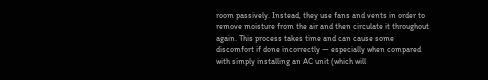room passively. Instead, they use fans and vents in order to remove moisture from the air and then circulate it throughout again. This process takes time and can cause some discomfort if done incorrectly — especially when compared with simply installing an AC unit (which will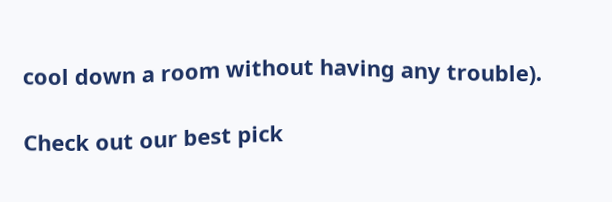cool down a room without having any trouble).

Check out our best pick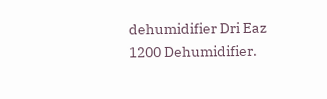dehumidifier Dri Eaz 1200 Dehumidifier.